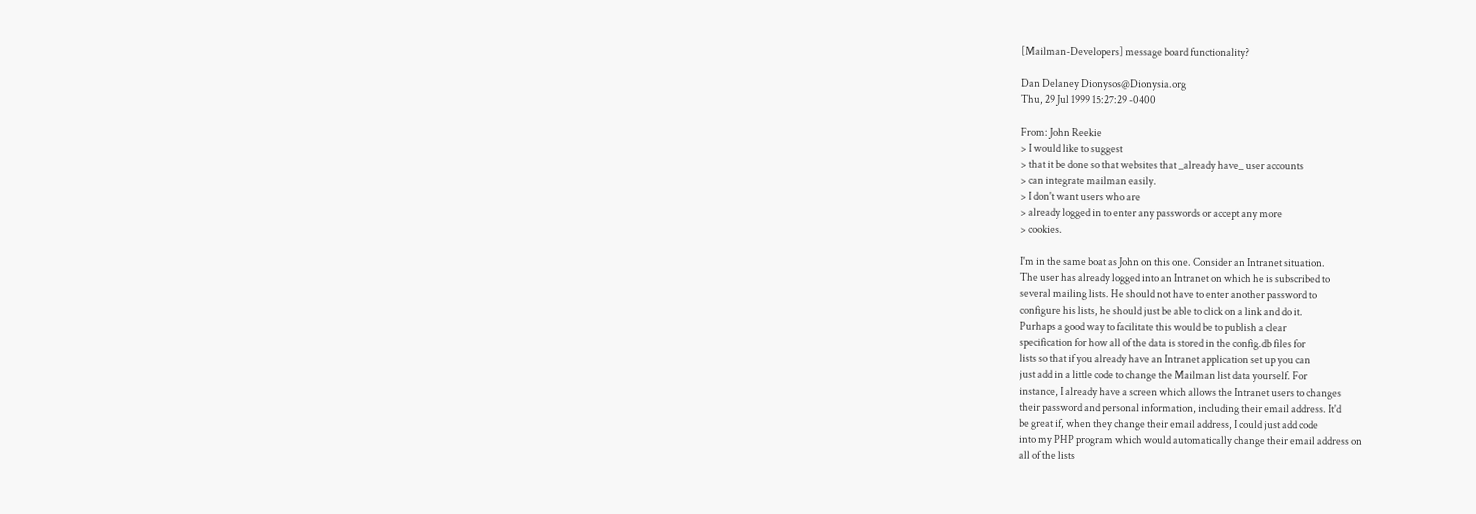[Mailman-Developers] message board functionality?

Dan Delaney Dionysos@Dionysia.org
Thu, 29 Jul 1999 15:27:29 -0400

From: John Reekie
> I would like to suggest
> that it be done so that websites that _already have_ user accounts
> can integrate mailman easily.
> I don't want users who are
> already logged in to enter any passwords or accept any more
> cookies.

I'm in the same boat as John on this one. Consider an Intranet situation.
The user has already logged into an Intranet on which he is subscribed to
several mailing lists. He should not have to enter another password to
configure his lists, he should just be able to click on a link and do it.
Purhaps a good way to facilitate this would be to publish a clear
specification for how all of the data is stored in the config.db files for
lists so that if you already have an Intranet application set up you can
just add in a little code to change the Mailman list data yourself. For
instance, I already have a screen which allows the Intranet users to changes
their password and personal information, including their email address. It'd
be great if, when they change their email address, I could just add code
into my PHP program which would automatically change their email address on
all of the lists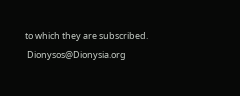to which they are subscribed.
 Dionysos@Dionysia.org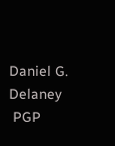Daniel G. Delaney
 PGP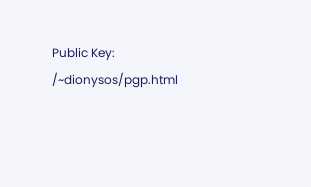Public Key: /~dionysos/pgp.html